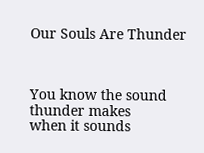Our Souls Are Thunder



You know the sound thunder makes
when it sounds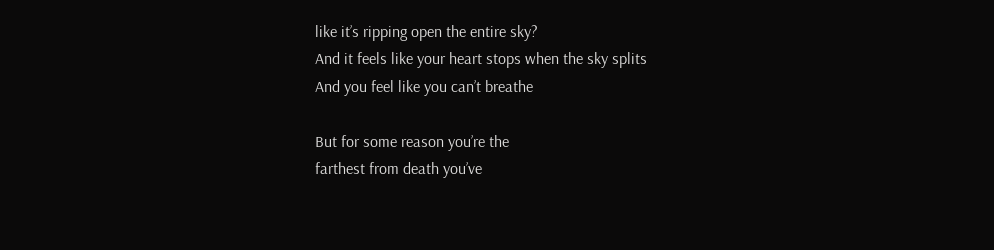like it’s ripping open the entire sky?
And it feels like your heart stops when the sky splits
And you feel like you can’t breathe

But for some reason you’re the
farthest from death you’ve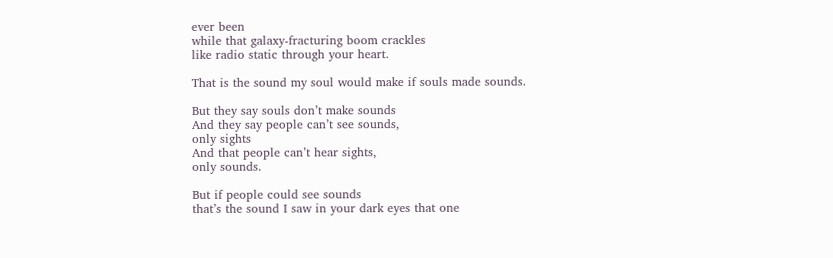ever been
while that galaxy-fracturing boom crackles
like radio static through your heart.

That is the sound my soul would make if souls made sounds.

But they say souls don’t make sounds
And they say people can’t see sounds,
only sights
And that people can’t hear sights,
only sounds.

But if people could see sounds
that’s the sound I saw in your dark eyes that one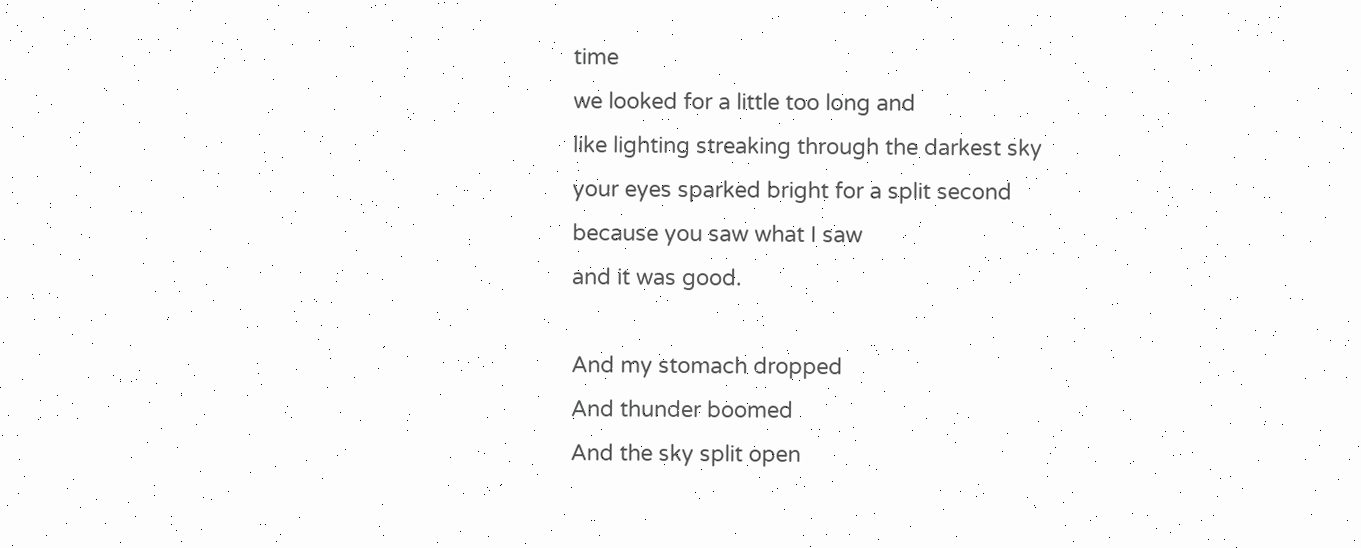time
we looked for a little too long and
like lighting streaking through the darkest sky
your eyes sparked bright for a split second
because you saw what I saw
and it was good.

And my stomach dropped
And thunder boomed
And the sky split open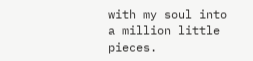with my soul into
a million little pieces.